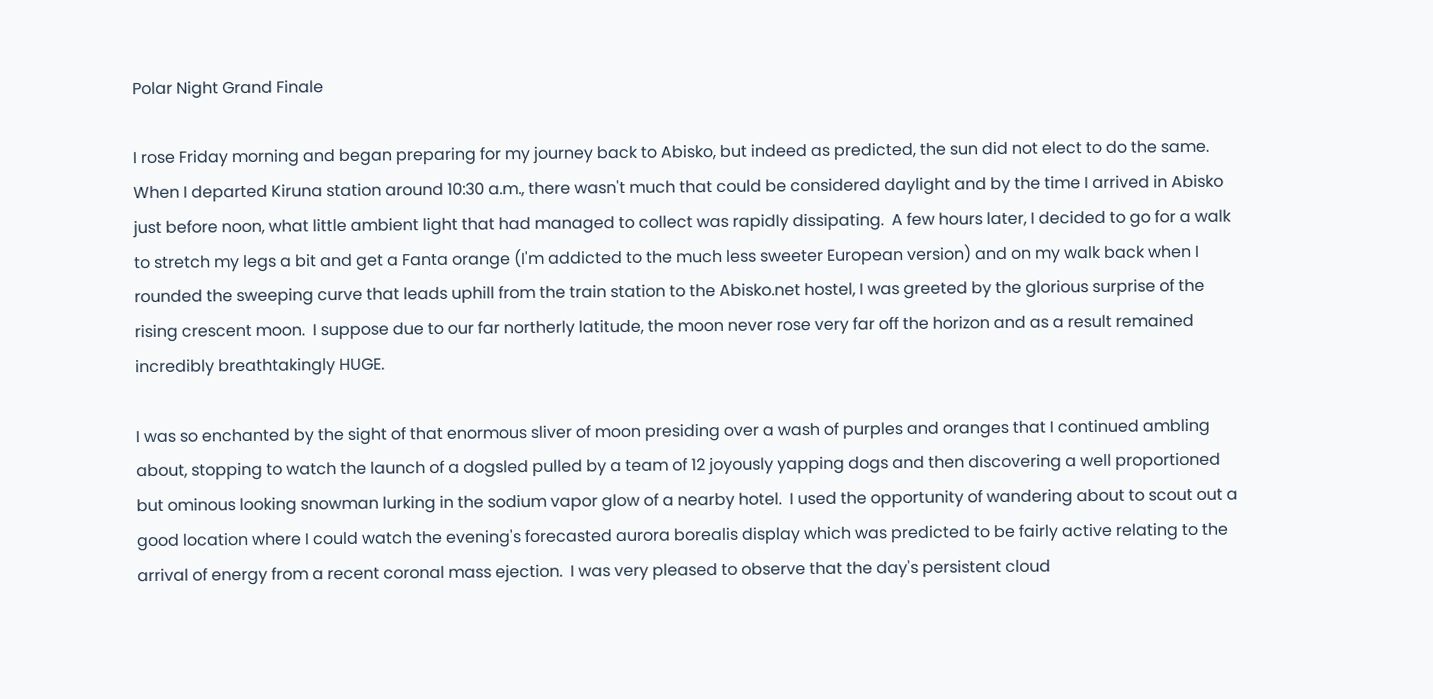Polar Night Grand Finale

I rose Friday morning and began preparing for my journey back to Abisko, but indeed as predicted, the sun did not elect to do the same. When I departed Kiruna station around 10:30 a.m., there wasn't much that could be considered daylight and by the time I arrived in Abisko just before noon, what little ambient light that had managed to collect was rapidly dissipating.  A few hours later, I decided to go for a walk to stretch my legs a bit and get a Fanta orange (I'm addicted to the much less sweeter European version) and on my walk back when I rounded the sweeping curve that leads uphill from the train station to the Abisko.net hostel, I was greeted by the glorious surprise of the rising crescent moon.  I suppose due to our far northerly latitude, the moon never rose very far off the horizon and as a result remained incredibly breathtakingly HUGE.

I was so enchanted by the sight of that enormous sliver of moon presiding over a wash of purples and oranges that I continued ambling about, stopping to watch the launch of a dogsled pulled by a team of 12 joyously yapping dogs and then discovering a well proportioned but ominous looking snowman lurking in the sodium vapor glow of a nearby hotel.  I used the opportunity of wandering about to scout out a good location where I could watch the evening's forecasted aurora borealis display which was predicted to be fairly active relating to the arrival of energy from a recent coronal mass ejection.  I was very pleased to observe that the day's persistent cloud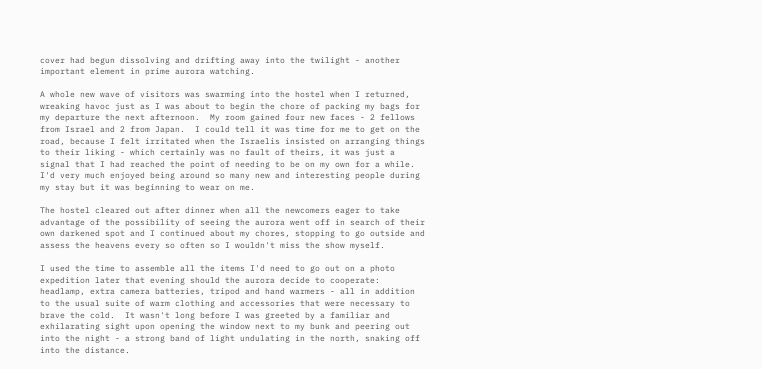cover had begun dissolving and drifting away into the twilight - another important element in prime aurora watching.

A whole new wave of visitors was swarming into the hostel when I returned, wreaking havoc just as I was about to begin the chore of packing my bags for my departure the next afternoon.  My room gained four new faces - 2 fellows from Israel and 2 from Japan.  I could tell it was time for me to get on the road, because I felt irritated when the Israelis insisted on arranging things to their liking - which certainly was no fault of theirs, it was just a signal that I had reached the point of needing to be on my own for a while.  I'd very much enjoyed being around so many new and interesting people during my stay but it was beginning to wear on me.

The hostel cleared out after dinner when all the newcomers eager to take advantage of the possibility of seeing the aurora went off in search of their own darkened spot and I continued about my chores, stopping to go outside and assess the heavens every so often so I wouldn't miss the show myself.

I used the time to assemble all the items I'd need to go out on a photo expedition later that evening should the aurora decide to cooperate: headlamp, extra camera batteries, tripod and hand warmers - all in addition to the usual suite of warm clothing and accessories that were necessary to brave the cold.  It wasn't long before I was greeted by a familiar and exhilarating sight upon opening the window next to my bunk and peering out into the night - a strong band of light undulating in the north, snaking off into the distance.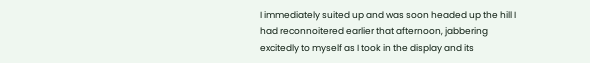I immediately suited up and was soon headed up the hill I had reconnoitered earlier that afternoon, jabbering excitedly to myself as I took in the display and its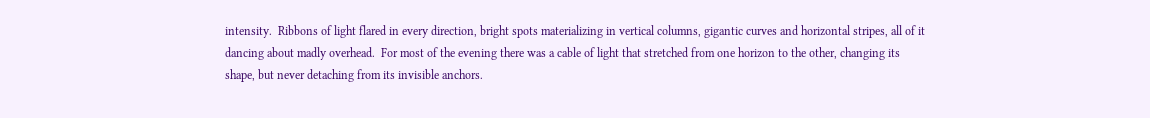intensity.  Ribbons of light flared in every direction, bright spots materializing in vertical columns, gigantic curves and horizontal stripes, all of it dancing about madly overhead.  For most of the evening there was a cable of light that stretched from one horizon to the other, changing its shape, but never detaching from its invisible anchors.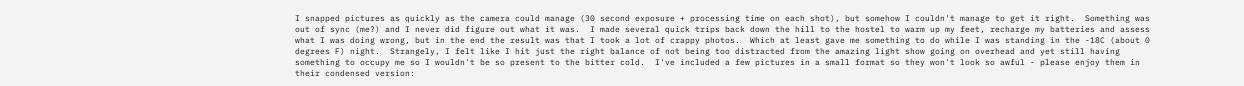I snapped pictures as quickly as the camera could manage (30 second exposure + processing time on each shot), but somehow I couldn't manage to get it right.  Something was out of sync (me?) and I never did figure out what it was.  I made several quick trips back down the hill to the hostel to warm up my feet, recharge my batteries and assess what I was doing wrong, but in the end the result was that I took a lot of crappy photos.  Which at least gave me something to do while I was standing in the -18C (about 0 degrees F) night.  Strangely, I felt like I hit just the right balance of not being too distracted from the amazing light show going on overhead and yet still having something to occupy me so I wouldn't be so present to the bitter cold.  I've included a few pictures in a small format so they won't look so awful - please enjoy them in their condensed version: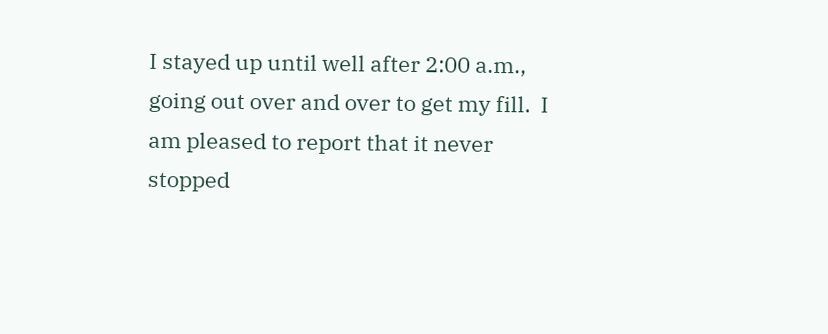I stayed up until well after 2:00 a.m., going out over and over to get my fill.  I am pleased to report that it never stopped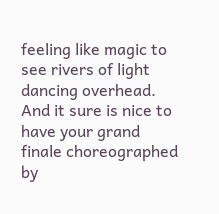feeling like magic to see rivers of light dancing overhead.  And it sure is nice to have your grand finale choreographed by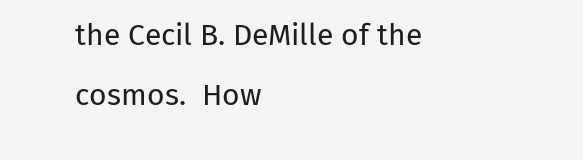the Cecil B. DeMille of the cosmos.  How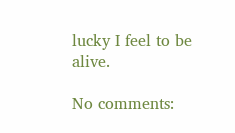lucky I feel to be alive.

No comments: